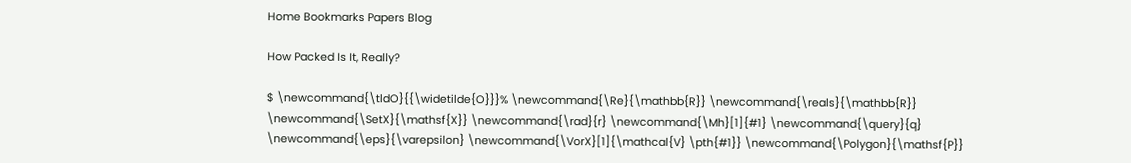Home Bookmarks Papers Blog

How Packed Is It, Really?

$ \newcommand{\tldO}{{\widetilde{O}}}% \newcommand{\Re}{\mathbb{R}} \newcommand{\reals}{\mathbb{R}} \newcommand{\SetX}{\mathsf{X}} \newcommand{\rad}{r} \newcommand{\Mh}[1]{#1} \newcommand{\query}{q} \newcommand{\eps}{\varepsilon} \newcommand{\VorX}[1]{\mathcal{V} \pth{#1}} \newcommand{\Polygon}{\mathsf{P}}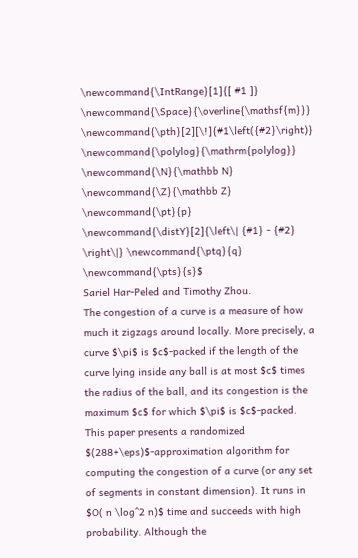\newcommand{\IntRange}[1]{[ #1 ]} \newcommand{\Space}{\overline{\mathsf{m}}} \newcommand{\pth}[2][\!]{#1\left({#2}\right)} \newcommand{\polylog}{\mathrm{polylog}} \newcommand{\N}{\mathbb N} \newcommand{\Z}{\mathbb Z} \newcommand{\pt}{p} \newcommand{\distY}[2]{\left\| {#1} - {#2} \right\|} \newcommand{\ptq}{q} \newcommand{\pts}{s}$
Sariel Har-Peled and Timothy Zhou.
The congestion of a curve is a measure of how much it zigzags around locally. More precisely, a curve $\pi$ is $c$-packed if the length of the curve lying inside any ball is at most $c$ times the radius of the ball, and its congestion is the maximum $c$ for which $\pi$ is $c$-packed. This paper presents a randomized $(288+\eps)$-approximation algorithm for computing the congestion of a curve (or any set of segments in constant dimension). It runs in $O( n \log^2 n)$ time and succeeds with high probability. Although the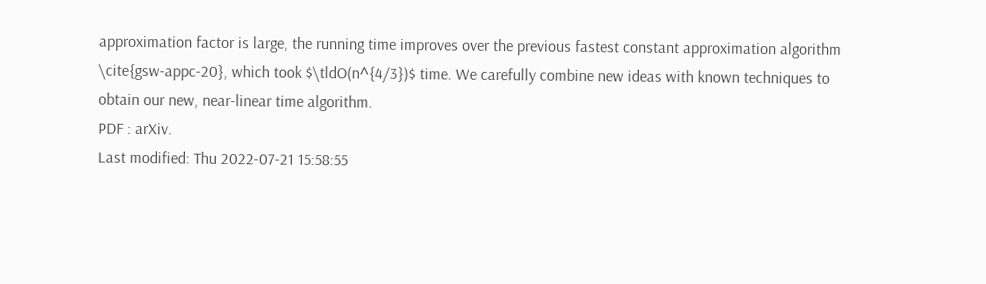approximation factor is large, the running time improves over the previous fastest constant approximation algorithm \cite{gsw-appc-20}, which took $\tldO(n^{4/3})$ time. We carefully combine new ideas with known techniques to obtain our new, near-linear time algorithm.
PDF : arXiv.
Last modified: Thu 2022-07-21 15:58:55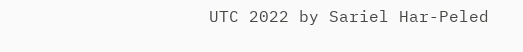UTC 2022 by Sariel Har-Peled